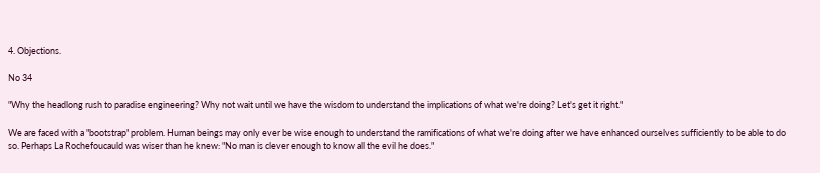4. Objections.

No 34

"Why the headlong rush to paradise engineering? Why not wait until we have the wisdom to understand the implications of what we're doing? Let's get it right."

We are faced with a "bootstrap" problem. Human beings may only ever be wise enough to understand the ramifications of what we're doing after we have enhanced ourselves sufficiently to be able to do so. Perhaps La Rochefoucauld was wiser than he knew: "No man is clever enough to know all the evil he does."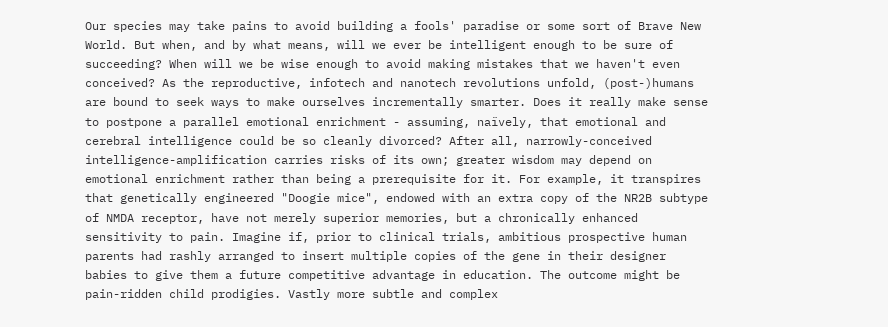Our species may take pains to avoid building a fools' paradise or some sort of Brave New World. But when, and by what means, will we ever be intelligent enough to be sure of succeeding? When will we be wise enough to avoid making mistakes that we haven't even conceived? As the reproductive, infotech and nanotech revolutions unfold, (post-)humans are bound to seek ways to make ourselves incrementally smarter. Does it really make sense to postpone a parallel emotional enrichment - assuming, naïvely, that emotional and cerebral intelligence could be so cleanly divorced? After all, narrowly-conceived intelligence-amplification carries risks of its own; greater wisdom may depend on emotional enrichment rather than being a prerequisite for it. For example, it transpires that genetically engineered "Doogie mice", endowed with an extra copy of the NR2B subtype of NMDA receptor, have not merely superior memories, but a chronically enhanced sensitivity to pain. Imagine if, prior to clinical trials, ambitious prospective human parents had rashly arranged to insert multiple copies of the gene in their designer babies to give them a future competitive advantage in education. The outcome might be pain-ridden child prodigies. Vastly more subtle and complex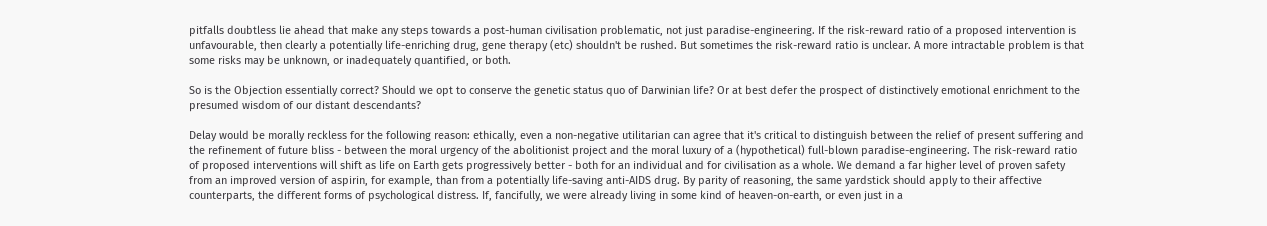pitfalls doubtless lie ahead that make any steps towards a post-human civilisation problematic, not just paradise-engineering. If the risk-reward ratio of a proposed intervention is unfavourable, then clearly a potentially life-enriching drug, gene therapy (etc) shouldn't be rushed. But sometimes the risk-reward ratio is unclear. A more intractable problem is that some risks may be unknown, or inadequately quantified, or both.

So is the Objection essentially correct? Should we opt to conserve the genetic status quo of Darwinian life? Or at best defer the prospect of distinctively emotional enrichment to the presumed wisdom of our distant descendants?

Delay would be morally reckless for the following reason: ethically, even a non-negative utilitarian can agree that it's critical to distinguish between the relief of present suffering and the refinement of future bliss - between the moral urgency of the abolitionist project and the moral luxury of a (hypothetical) full-blown paradise-engineering. The risk-reward ratio of proposed interventions will shift as life on Earth gets progressively better - both for an individual and for civilisation as a whole. We demand a far higher level of proven safety from an improved version of aspirin, for example, than from a potentially life-saving anti-AIDS drug. By parity of reasoning, the same yardstick should apply to their affective counterparts, the different forms of psychological distress. If, fancifully, we were already living in some kind of heaven-on-earth, or even just in a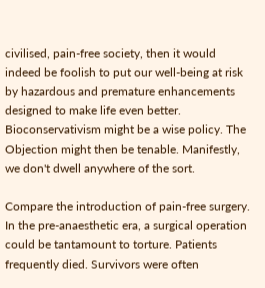civilised, pain-free society, then it would indeed be foolish to put our well-being at risk by hazardous and premature enhancements designed to make life even better. Bioconservativism might be a wise policy. The Objection might then be tenable. Manifestly, we don't dwell anywhere of the sort.

Compare the introduction of pain-free surgery. In the pre-anaesthetic era, a surgical operation could be tantamount to torture. Patients frequently died. Survivors were often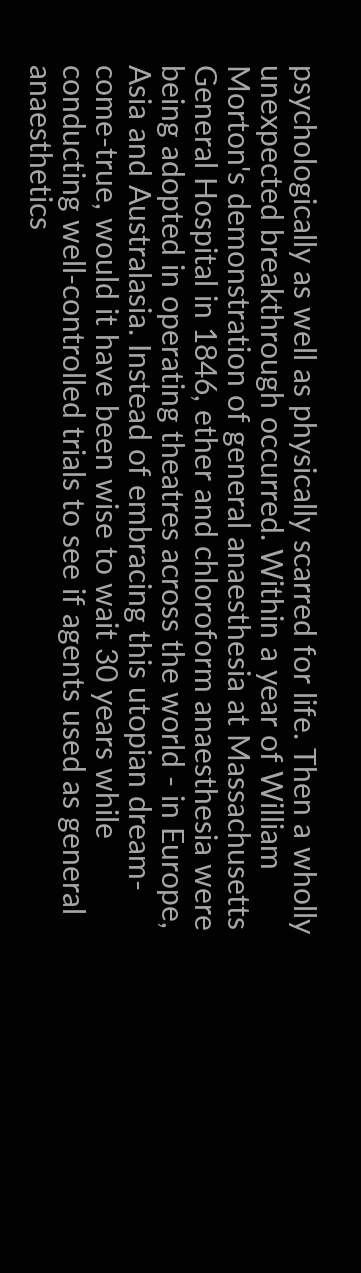psychologically as well as physically scarred for life. Then a wholly unexpected breakthrough occurred. Within a year of William Morton's demonstration of general anaesthesia at Massachusetts General Hospital in 1846, ether and chloroform anaesthesia were being adopted in operating theatres across the world - in Europe, Asia and Australasia. Instead of embracing this utopian dream-come-true, would it have been wise to wait 30 years while conducting well-controlled trials to see if agents used as general anaesthetics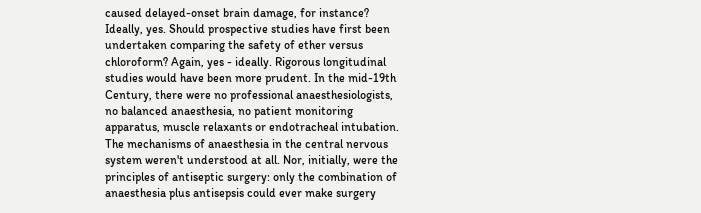caused delayed-onset brain damage, for instance? Ideally, yes. Should prospective studies have first been undertaken comparing the safety of ether versus chloroform? Again, yes - ideally. Rigorous longitudinal studies would have been more prudent. In the mid-19th Century, there were no professional anaesthesiologists, no balanced anaesthesia, no patient monitoring apparatus, muscle relaxants or endotracheal intubation. The mechanisms of anaesthesia in the central nervous system weren't understood at all. Nor, initially, were the principles of antiseptic surgery: only the combination of anaesthesia plus antisepsis could ever make surgery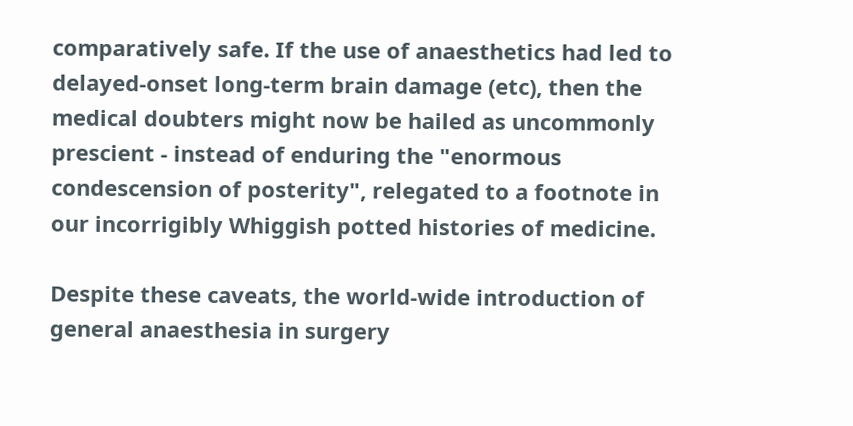comparatively safe. If the use of anaesthetics had led to delayed-onset long-term brain damage (etc), then the medical doubters might now be hailed as uncommonly prescient - instead of enduring the "enormous condescension of posterity", relegated to a footnote in our incorrigibly Whiggish potted histories of medicine.

Despite these caveats, the world-wide introduction of general anaesthesia in surgery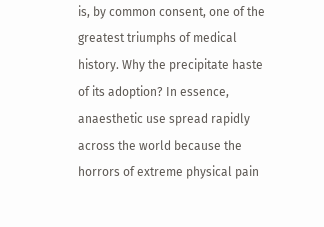is, by common consent, one of the greatest triumphs of medical history. Why the precipitate haste of its adoption? In essence, anaesthetic use spread rapidly across the world because the horrors of extreme physical pain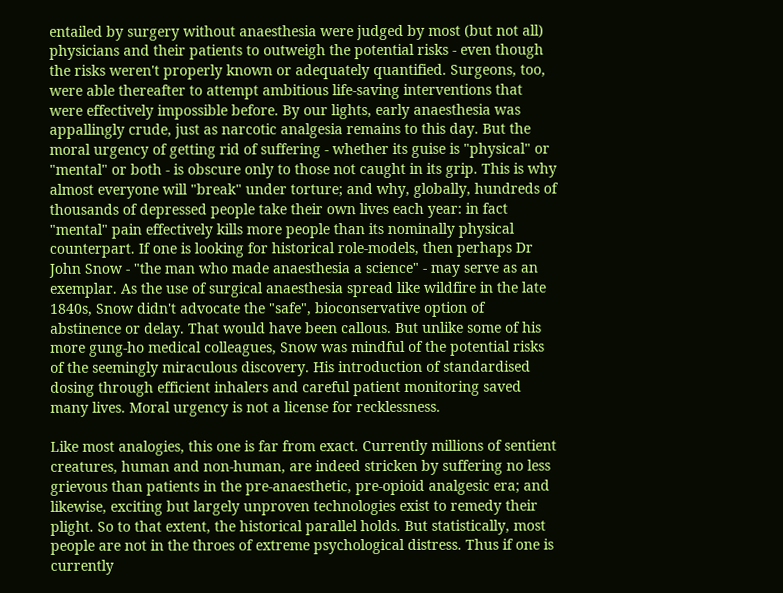entailed by surgery without anaesthesia were judged by most (but not all) physicians and their patients to outweigh the potential risks - even though the risks weren't properly known or adequately quantified. Surgeons, too, were able thereafter to attempt ambitious life-saving interventions that were effectively impossible before. By our lights, early anaesthesia was appallingly crude, just as narcotic analgesia remains to this day. But the moral urgency of getting rid of suffering - whether its guise is "physical" or "mental" or both - is obscure only to those not caught in its grip. This is why almost everyone will "break" under torture; and why, globally, hundreds of thousands of depressed people take their own lives each year: in fact "mental" pain effectively kills more people than its nominally physical counterpart. If one is looking for historical role-models, then perhaps Dr John Snow - "the man who made anaesthesia a science" - may serve as an exemplar. As the use of surgical anaesthesia spread like wildfire in the late 1840s, Snow didn't advocate the "safe", bioconservative option of abstinence or delay. That would have been callous. But unlike some of his more gung-ho medical colleagues, Snow was mindful of the potential risks of the seemingly miraculous discovery. His introduction of standardised dosing through efficient inhalers and careful patient monitoring saved many lives. Moral urgency is not a license for recklessness.

Like most analogies, this one is far from exact. Currently millions of sentient creatures, human and non-human, are indeed stricken by suffering no less grievous than patients in the pre-anaesthetic, pre-opioid analgesic era; and likewise, exciting but largely unproven technologies exist to remedy their plight. So to that extent, the historical parallel holds. But statistically, most people are not in the throes of extreme psychological distress. Thus if one is currently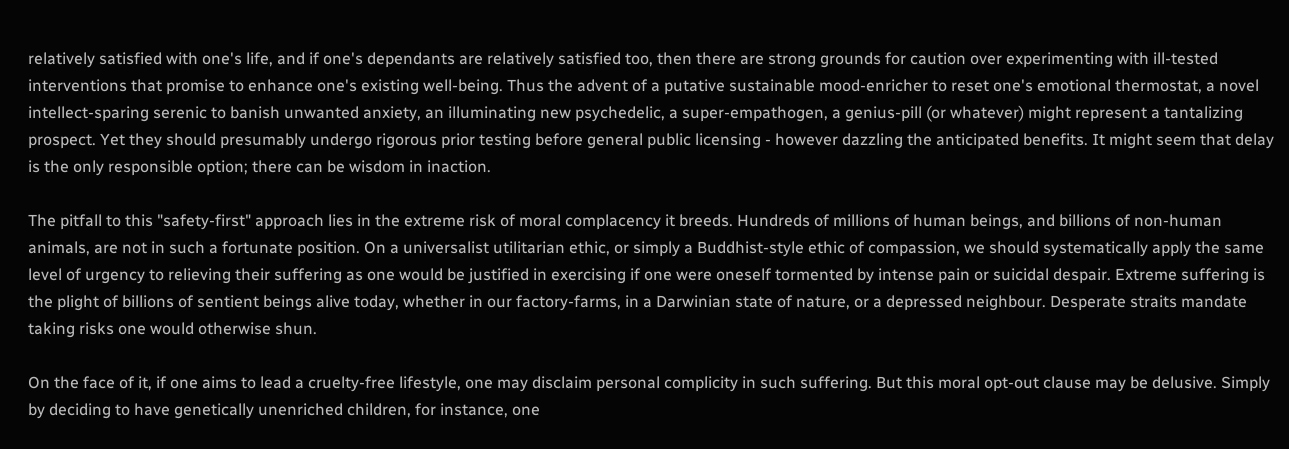relatively satisfied with one's life, and if one's dependants are relatively satisfied too, then there are strong grounds for caution over experimenting with ill-tested interventions that promise to enhance one's existing well-being. Thus the advent of a putative sustainable mood-enricher to reset one's emotional thermostat, a novel intellect-sparing serenic to banish unwanted anxiety, an illuminating new psychedelic, a super-empathogen, a genius-pill (or whatever) might represent a tantalizing prospect. Yet they should presumably undergo rigorous prior testing before general public licensing - however dazzling the anticipated benefits. It might seem that delay is the only responsible option; there can be wisdom in inaction.

The pitfall to this "safety-first" approach lies in the extreme risk of moral complacency it breeds. Hundreds of millions of human beings, and billions of non-human animals, are not in such a fortunate position. On a universalist utilitarian ethic, or simply a Buddhist-style ethic of compassion, we should systematically apply the same level of urgency to relieving their suffering as one would be justified in exercising if one were oneself tormented by intense pain or suicidal despair. Extreme suffering is the plight of billions of sentient beings alive today, whether in our factory-farms, in a Darwinian state of nature, or a depressed neighbour. Desperate straits mandate taking risks one would otherwise shun.

On the face of it, if one aims to lead a cruelty-free lifestyle, one may disclaim personal complicity in such suffering. But this moral opt-out clause may be delusive. Simply by deciding to have genetically unenriched children, for instance, one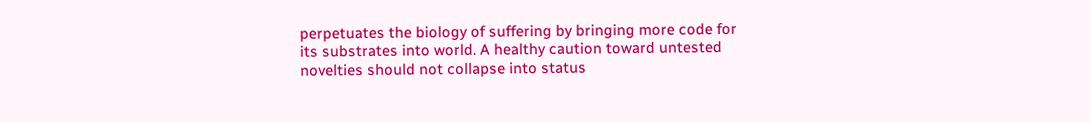perpetuates the biology of suffering by bringing more code for its substrates into world. A healthy caution toward untested novelties should not collapse into status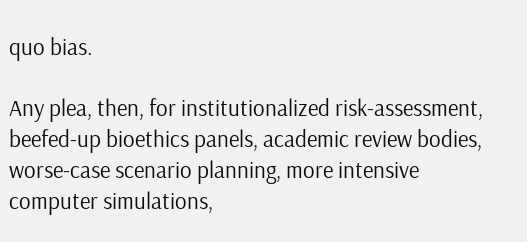quo bias.

Any plea, then, for institutionalized risk-assessment, beefed-up bioethics panels, academic review bodies, worse-case scenario planning, more intensive computer simulations,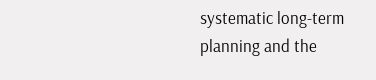systematic long-term planning and the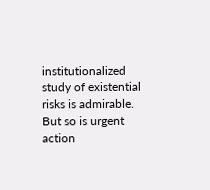institutionalized study of existential risks is admirable. But so is urgent action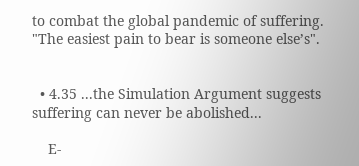to combat the global pandemic of suffering. "The easiest pain to bear is someone else’s".


  • 4.35 ...the Simulation Argument suggests suffering can never be abolished...

    E-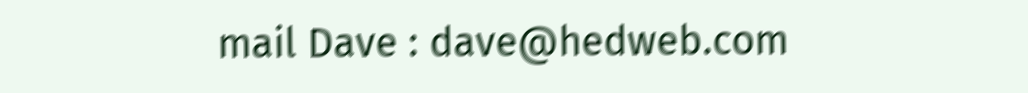mail Dave : dave@hedweb.com